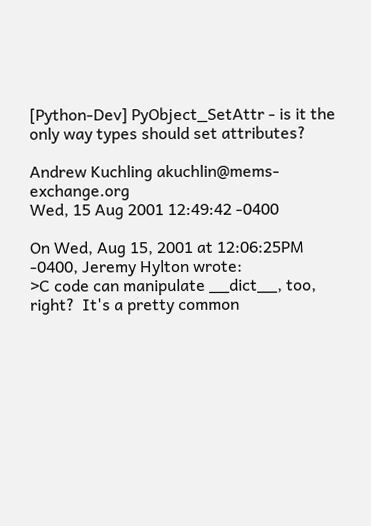[Python-Dev] PyObject_SetAttr - is it the only way types should set attributes?

Andrew Kuchling akuchlin@mems-exchange.org
Wed, 15 Aug 2001 12:49:42 -0400

On Wed, Aug 15, 2001 at 12:06:25PM -0400, Jeremy Hylton wrote:
>C code can manipulate __dict__, too, right?  It's a pretty common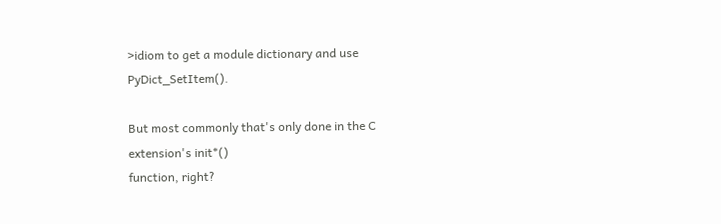>idiom to get a module dictionary and use PyDict_SetItem().

But most commonly that's only done in the C extension's init*()
function, right?